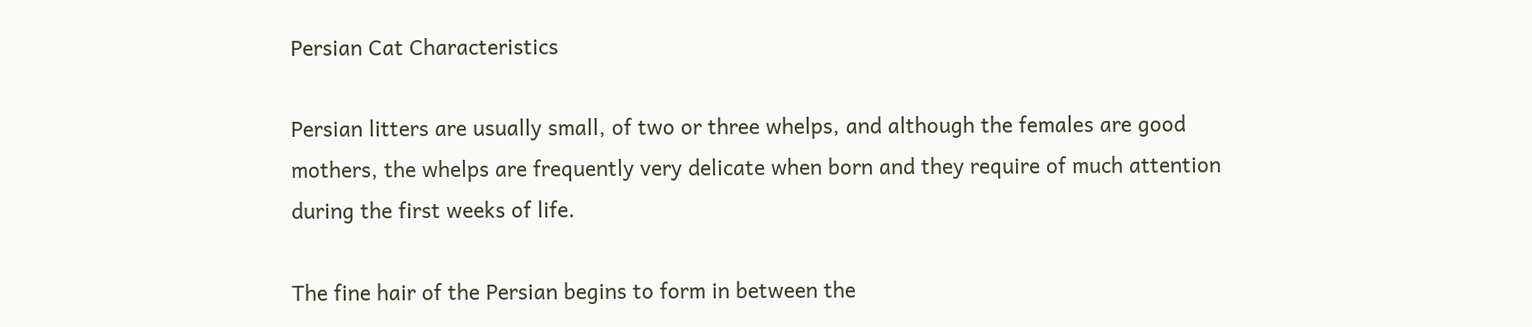Persian Cat Characteristics

Persian litters are usually small, of two or three whelps, and although the females are good mothers, the whelps are frequently very delicate when born and they require of much attention during the first weeks of life.

The fine hair of the Persian begins to form in between the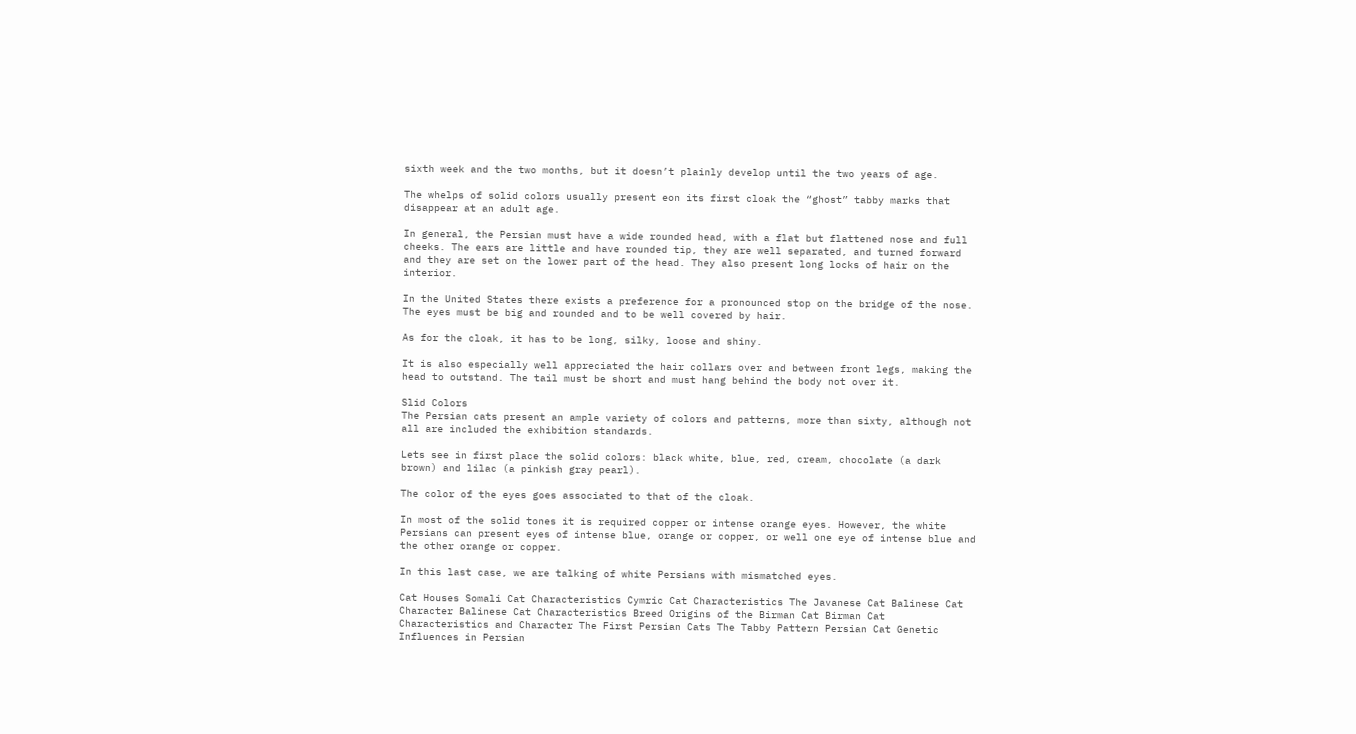sixth week and the two months, but it doesn’t plainly develop until the two years of age.

The whelps of solid colors usually present eon its first cloak the “ghost” tabby marks that disappear at an adult age.

In general, the Persian must have a wide rounded head, with a flat but flattened nose and full cheeks. The ears are little and have rounded tip, they are well separated, and turned forward and they are set on the lower part of the head. They also present long locks of hair on the interior.

In the United States there exists a preference for a pronounced stop on the bridge of the nose. The eyes must be big and rounded and to be well covered by hair.

As for the cloak, it has to be long, silky, loose and shiny.

It is also especially well appreciated the hair collars over and between front legs, making the head to outstand. The tail must be short and must hang behind the body not over it.

Slid Colors
The Persian cats present an ample variety of colors and patterns, more than sixty, although not all are included the exhibition standards.

Lets see in first place the solid colors: black white, blue, red, cream, chocolate (a dark brown) and lilac (a pinkish gray pearl).

The color of the eyes goes associated to that of the cloak.

In most of the solid tones it is required copper or intense orange eyes. However, the white Persians can present eyes of intense blue, orange or copper, or well one eye of intense blue and the other orange or copper.

In this last case, we are talking of white Persians with mismatched eyes.

Cat Houses Somali Cat Characteristics Cymric Cat Characteristics The Javanese Cat Balinese Cat Character Balinese Cat Characteristics Breed Origins of the Birman Cat Birman Cat Characteristics and Character The First Persian Cats The Tabby Pattern Persian Cat Genetic Influences in Persian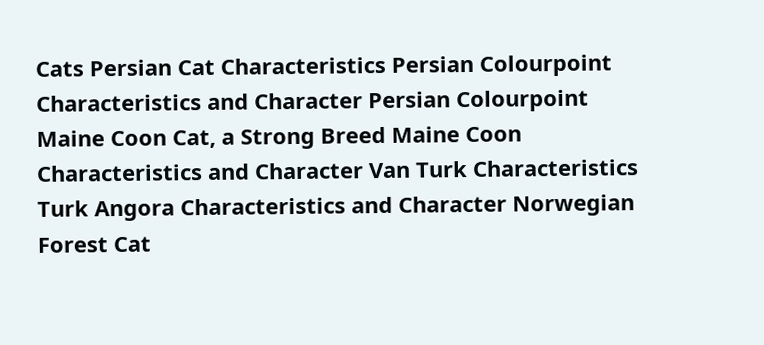Cats Persian Cat Characteristics Persian Colourpoint Characteristics and Character Persian Colourpoint Maine Coon Cat, a Strong Breed Maine Coon Characteristics and Character Van Turk Characteristics Turk Angora Characteristics and Character Norwegian Forest Cat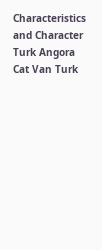Characteristics and Character Turk Angora Cat Van Turk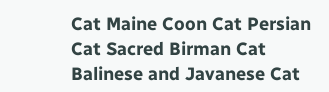Cat Maine Coon Cat Persian Cat Sacred Birman Cat Balinese and Javanese Cat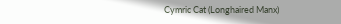Cymric Cat (Longhaired Manx)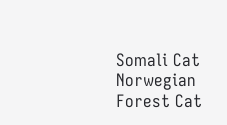Somali Cat Norwegian Forest Cat